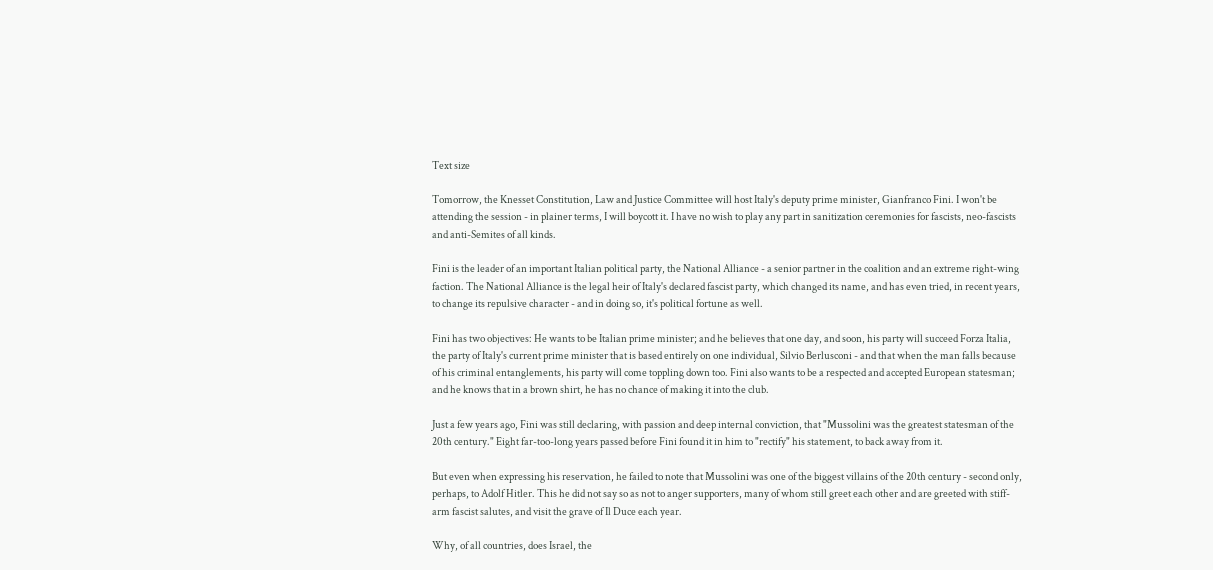Text size

Tomorrow, the Knesset Constitution, Law and Justice Committee will host Italy's deputy prime minister, Gianfranco Fini. I won't be attending the session - in plainer terms, I will boycott it. I have no wish to play any part in sanitization ceremonies for fascists, neo-fascists and anti-Semites of all kinds.

Fini is the leader of an important Italian political party, the National Alliance - a senior partner in the coalition and an extreme right-wing faction. The National Alliance is the legal heir of Italy's declared fascist party, which changed its name, and has even tried, in recent years, to change its repulsive character - and in doing so, it's political fortune as well.

Fini has two objectives: He wants to be Italian prime minister; and he believes that one day, and soon, his party will succeed Forza Italia, the party of Italy's current prime minister that is based entirely on one individual, Silvio Berlusconi - and that when the man falls because of his criminal entanglements, his party will come toppling down too. Fini also wants to be a respected and accepted European statesman; and he knows that in a brown shirt, he has no chance of making it into the club.

Just a few years ago, Fini was still declaring, with passion and deep internal conviction, that "Mussolini was the greatest statesman of the 20th century." Eight far-too-long years passed before Fini found it in him to "rectify" his statement, to back away from it.

But even when expressing his reservation, he failed to note that Mussolini was one of the biggest villains of the 20th century - second only, perhaps, to Adolf Hitler. This he did not say so as not to anger supporters, many of whom still greet each other and are greeted with stiff-arm fascist salutes, and visit the grave of Il Duce each year.

Why, of all countries, does Israel, the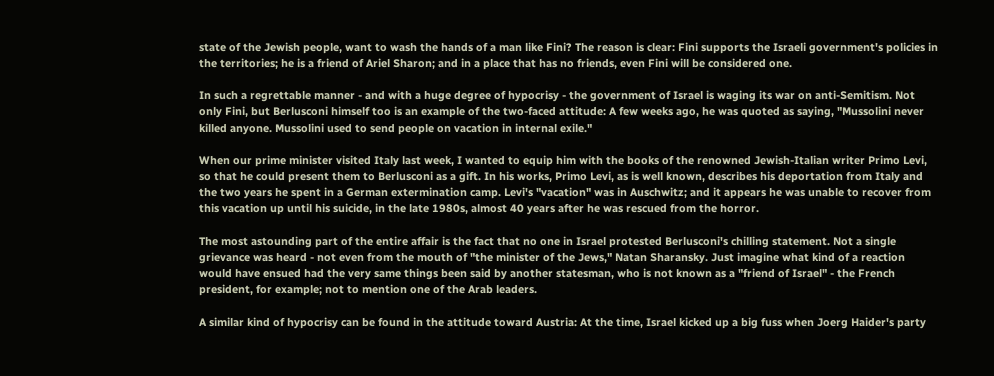state of the Jewish people, want to wash the hands of a man like Fini? The reason is clear: Fini supports the Israeli government's policies in the territories; he is a friend of Ariel Sharon; and in a place that has no friends, even Fini will be considered one.

In such a regrettable manner - and with a huge degree of hypocrisy - the government of Israel is waging its war on anti-Semitism. Not only Fini, but Berlusconi himself too is an example of the two-faced attitude: A few weeks ago, he was quoted as saying, "Mussolini never killed anyone. Mussolini used to send people on vacation in internal exile."

When our prime minister visited Italy last week, I wanted to equip him with the books of the renowned Jewish-Italian writer Primo Levi, so that he could present them to Berlusconi as a gift. In his works, Primo Levi, as is well known, describes his deportation from Italy and the two years he spent in a German extermination camp. Levi's "vacation" was in Auschwitz; and it appears he was unable to recover from this vacation up until his suicide, in the late 1980s, almost 40 years after he was rescued from the horror.

The most astounding part of the entire affair is the fact that no one in Israel protested Berlusconi's chilling statement. Not a single grievance was heard - not even from the mouth of "the minister of the Jews," Natan Sharansky. Just imagine what kind of a reaction would have ensued had the very same things been said by another statesman, who is not known as a "friend of Israel" - the French president, for example; not to mention one of the Arab leaders.

A similar kind of hypocrisy can be found in the attitude toward Austria: At the time, Israel kicked up a big fuss when Joerg Haider's party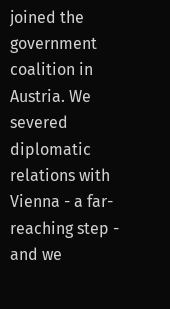joined the government coalition in Austria. We severed diplomatic relations with Vienna - a far-reaching step - and we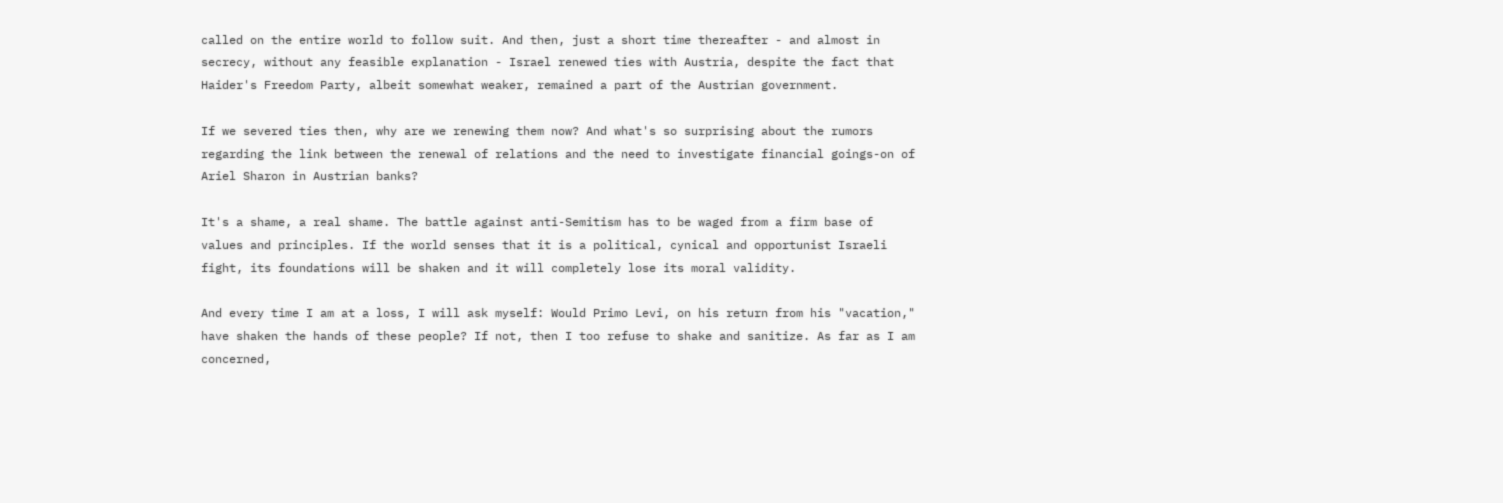called on the entire world to follow suit. And then, just a short time thereafter - and almost in secrecy, without any feasible explanation - Israel renewed ties with Austria, despite the fact that Haider's Freedom Party, albeit somewhat weaker, remained a part of the Austrian government.

If we severed ties then, why are we renewing them now? And what's so surprising about the rumors regarding the link between the renewal of relations and the need to investigate financial goings-on of Ariel Sharon in Austrian banks?

It's a shame, a real shame. The battle against anti-Semitism has to be waged from a firm base of values and principles. If the world senses that it is a political, cynical and opportunist Israeli fight, its foundations will be shaken and it will completely lose its moral validity.

And every time I am at a loss, I will ask myself: Would Primo Levi, on his return from his "vacation," have shaken the hands of these people? If not, then I too refuse to shake and sanitize. As far as I am concerned,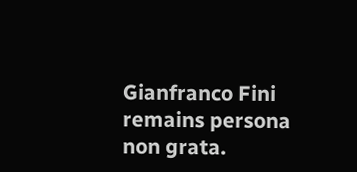Gianfranco Fini remains persona non grata.